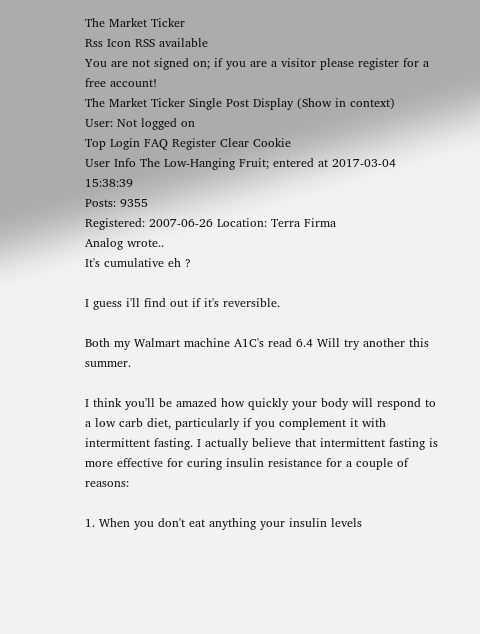The Market Ticker
Rss Icon RSS available
You are not signed on; if you are a visitor please register for a free account!
The Market Ticker Single Post Display (Show in context)
User: Not logged on
Top Login FAQ Register Clear Cookie
User Info The Low-Hanging Fruit; entered at 2017-03-04 15:38:39
Posts: 9355
Registered: 2007-06-26 Location: Terra Firma
Analog wrote..
It's cumulative eh ?

I guess i'll find out if it's reversible.

Both my Walmart machine A1C's read 6.4 Will try another this summer.

I think you'll be amazed how quickly your body will respond to a low carb diet, particularly if you complement it with intermittent fasting. I actually believe that intermittent fasting is more effective for curing insulin resistance for a couple of reasons:

1. When you don't eat anything your insulin levels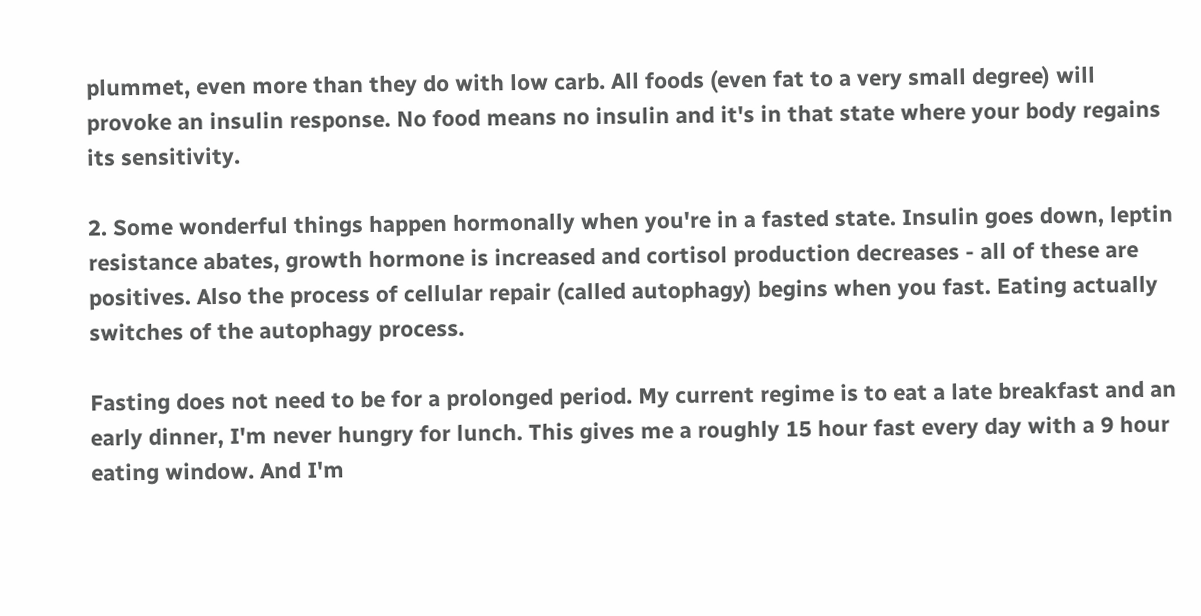plummet, even more than they do with low carb. All foods (even fat to a very small degree) will provoke an insulin response. No food means no insulin and it's in that state where your body regains its sensitivity.

2. Some wonderful things happen hormonally when you're in a fasted state. Insulin goes down, leptin resistance abates, growth hormone is increased and cortisol production decreases - all of these are positives. Also the process of cellular repair (called autophagy) begins when you fast. Eating actually switches of the autophagy process.

Fasting does not need to be for a prolonged period. My current regime is to eat a late breakfast and an early dinner, I'm never hungry for lunch. This gives me a roughly 15 hour fast every day with a 9 hour eating window. And I'm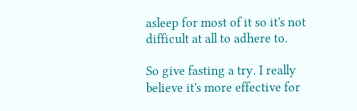asleep for most of it so it's not difficult at all to adhere to.

So give fasting a try. I really believe it's more effective for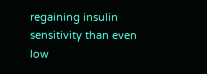regaining insulin sensitivity than even low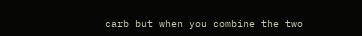carb but when you combine the two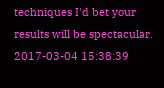techniques I'd bet your results will be spectacular.
2017-03-04 15:38:39